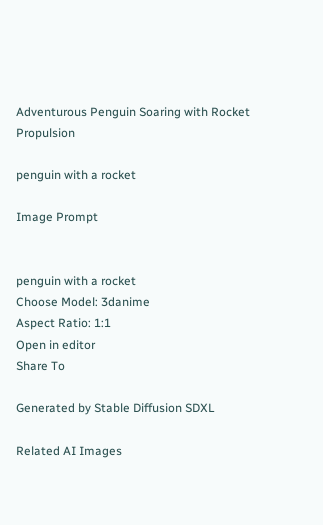Adventurous Penguin Soaring with Rocket Propulsion

penguin with a rocket

Image Prompt


penguin with a rocket
Choose Model: 3danime
Aspect Ratio: 1:1
Open in editor
Share To

Generated by Stable Diffusion SDXL

Related AI Images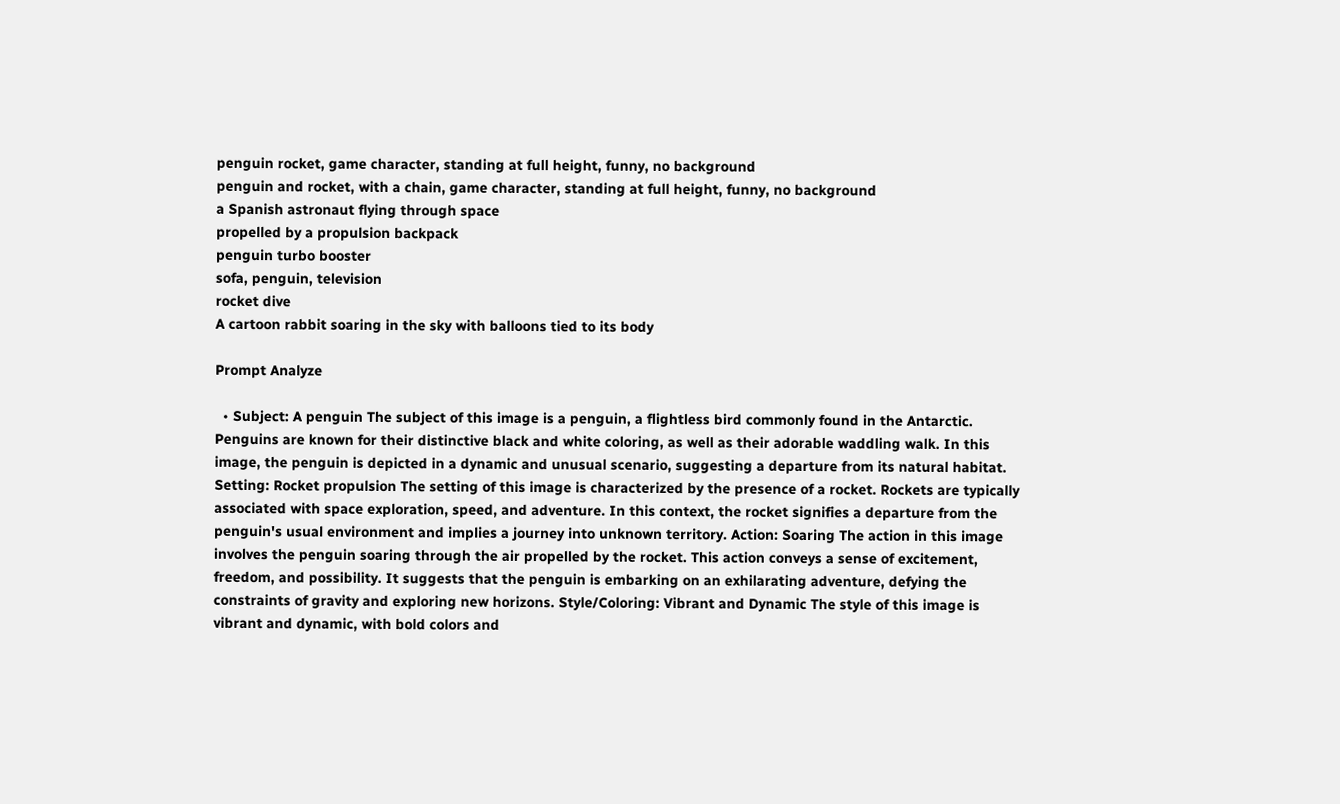penguin rocket, game character, standing at full height, funny, no background
penguin and rocket, with a chain, game character, standing at full height, funny, no background
a Spanish astronaut flying through space
propelled by a propulsion backpack
penguin turbo booster
sofa, penguin, television
rocket dive
A cartoon rabbit soaring in the sky with balloons tied to its body

Prompt Analyze

  • Subject: A penguin The subject of this image is a penguin, a flightless bird commonly found in the Antarctic. Penguins are known for their distinctive black and white coloring, as well as their adorable waddling walk. In this image, the penguin is depicted in a dynamic and unusual scenario, suggesting a departure from its natural habitat. Setting: Rocket propulsion The setting of this image is characterized by the presence of a rocket. Rockets are typically associated with space exploration, speed, and adventure. In this context, the rocket signifies a departure from the penguin's usual environment and implies a journey into unknown territory. Action: Soaring The action in this image involves the penguin soaring through the air propelled by the rocket. This action conveys a sense of excitement, freedom, and possibility. It suggests that the penguin is embarking on an exhilarating adventure, defying the constraints of gravity and exploring new horizons. Style/Coloring: Vibrant and Dynamic The style of this image is vibrant and dynamic, with bold colors and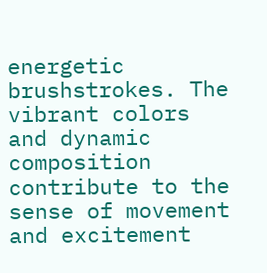energetic brushstrokes. The vibrant colors and dynamic composition contribute to the sense of movement and excitement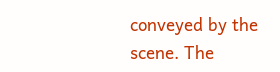conveyed by the scene. The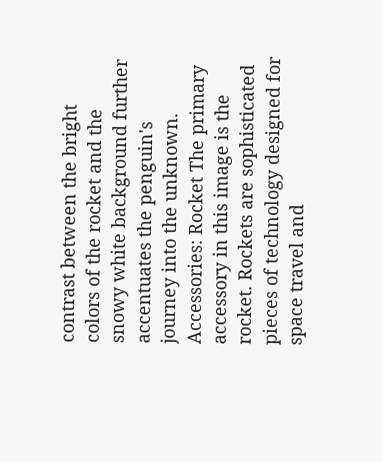contrast between the bright colors of the rocket and the snowy white background further accentuates the penguin's journey into the unknown. Accessories: Rocket The primary accessory in this image is the rocket. Rockets are sophisticated pieces of technology designed for space travel and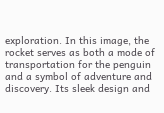exploration. In this image, the rocket serves as both a mode of transportation for the penguin and a symbol of adventure and discovery. Its sleek design and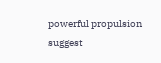powerful propulsion suggest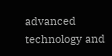advanced technology and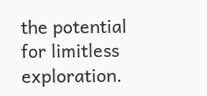the potential for limitless exploration.